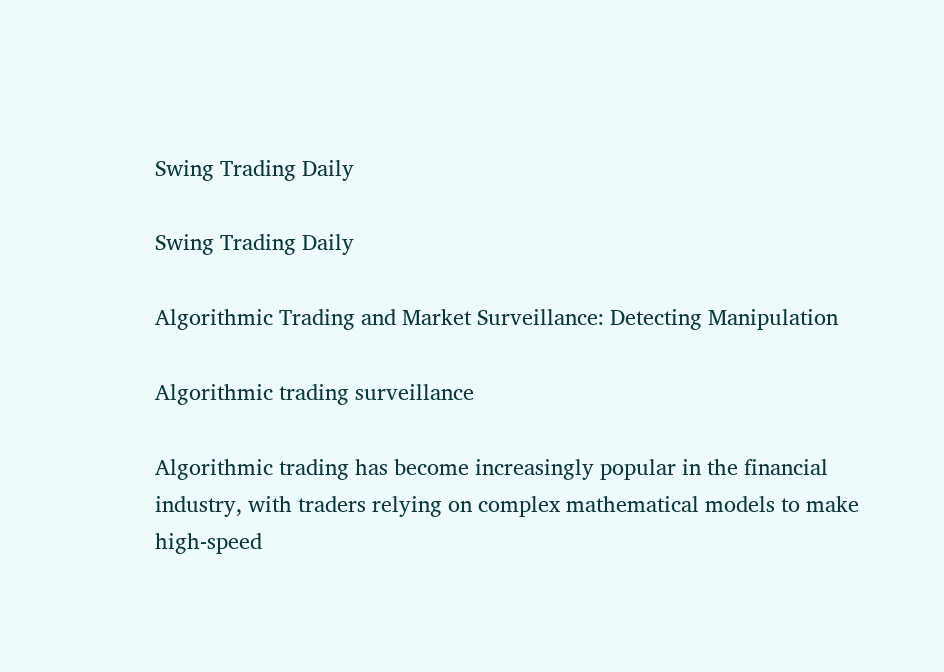Swing Trading Daily

Swing Trading Daily

Algorithmic Trading and Market Surveillance: Detecting Manipulation

Algorithmic trading surveillance

Algorithmic trading has become increasingly popular in the financial industry, with traders relying on complex mathematical models to make high-speed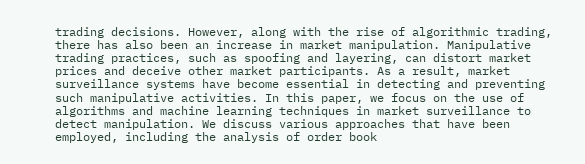trading decisions. However, along with the rise of algorithmic trading, there has also been an increase in market manipulation. Manipulative trading practices, such as spoofing and layering, can distort market prices and deceive other market participants. As a result, market surveillance systems have become essential in detecting and preventing such manipulative activities. In this paper, we focus on the use of algorithms and machine learning techniques in market surveillance to detect manipulation. We discuss various approaches that have been employed, including the analysis of order book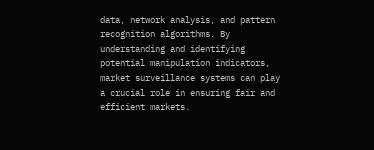data, network analysis, and pattern recognition algorithms. By understanding and identifying potential manipulation indicators, market surveillance systems can play a crucial role in ensuring fair and efficient markets.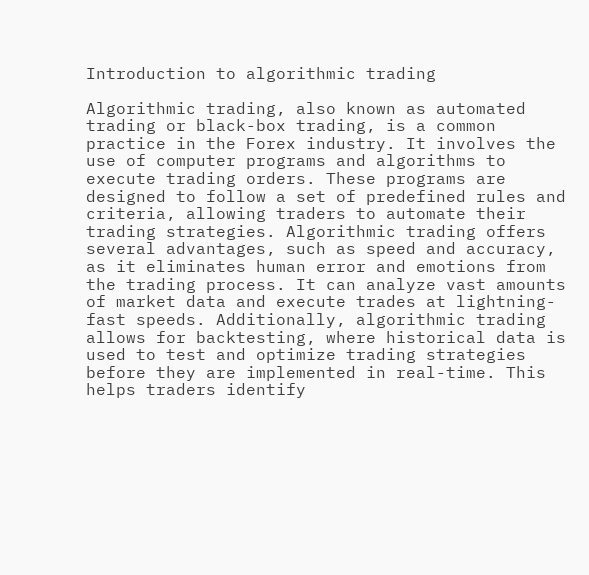Introduction to algorithmic trading

Algorithmic trading, also known as automated trading or black-box trading, is a common practice in the Forex industry. It involves the use of computer programs and algorithms to execute trading orders. These programs are designed to follow a set of predefined rules and criteria, allowing traders to automate their trading strategies. Algorithmic trading offers several advantages, such as speed and accuracy, as it eliminates human error and emotions from the trading process. It can analyze vast amounts of market data and execute trades at lightning-fast speeds. Additionally, algorithmic trading allows for backtesting, where historical data is used to test and optimize trading strategies before they are implemented in real-time. This helps traders identify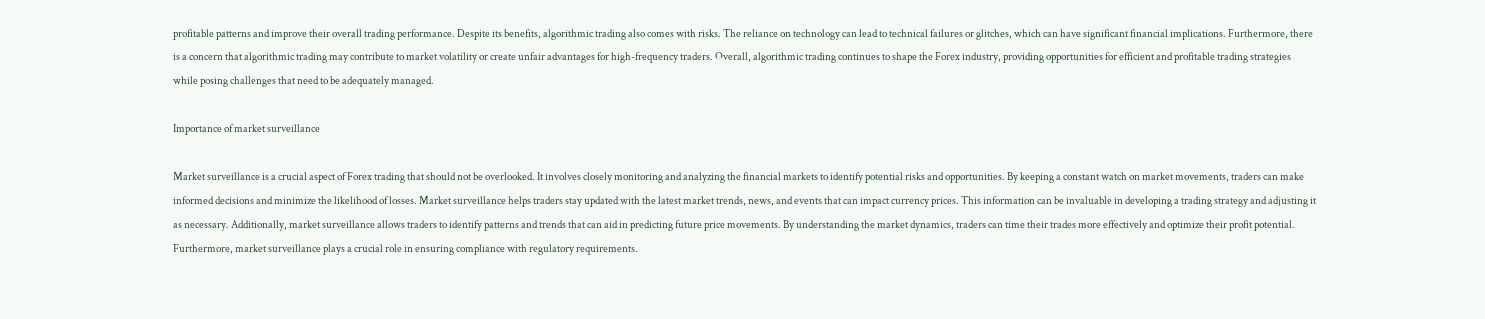profitable patterns and improve their overall trading performance. Despite its benefits, algorithmic trading also comes with risks. The reliance on technology can lead to technical failures or glitches, which can have significant financial implications. Furthermore, there is a concern that algorithmic trading may contribute to market volatility or create unfair advantages for high-frequency traders. Overall, algorithmic trading continues to shape the Forex industry, providing opportunities for efficient and profitable trading strategies while posing challenges that need to be adequately managed.

Importance of market surveillance

Market surveillance is a crucial aspect of Forex trading that should not be overlooked. It involves closely monitoring and analyzing the financial markets to identify potential risks and opportunities. By keeping a constant watch on market movements, traders can make informed decisions and minimize the likelihood of losses. Market surveillance helps traders stay updated with the latest market trends, news, and events that can impact currency prices. This information can be invaluable in developing a trading strategy and adjusting it as necessary. Additionally, market surveillance allows traders to identify patterns and trends that can aid in predicting future price movements. By understanding the market dynamics, traders can time their trades more effectively and optimize their profit potential. Furthermore, market surveillance plays a crucial role in ensuring compliance with regulatory requirements.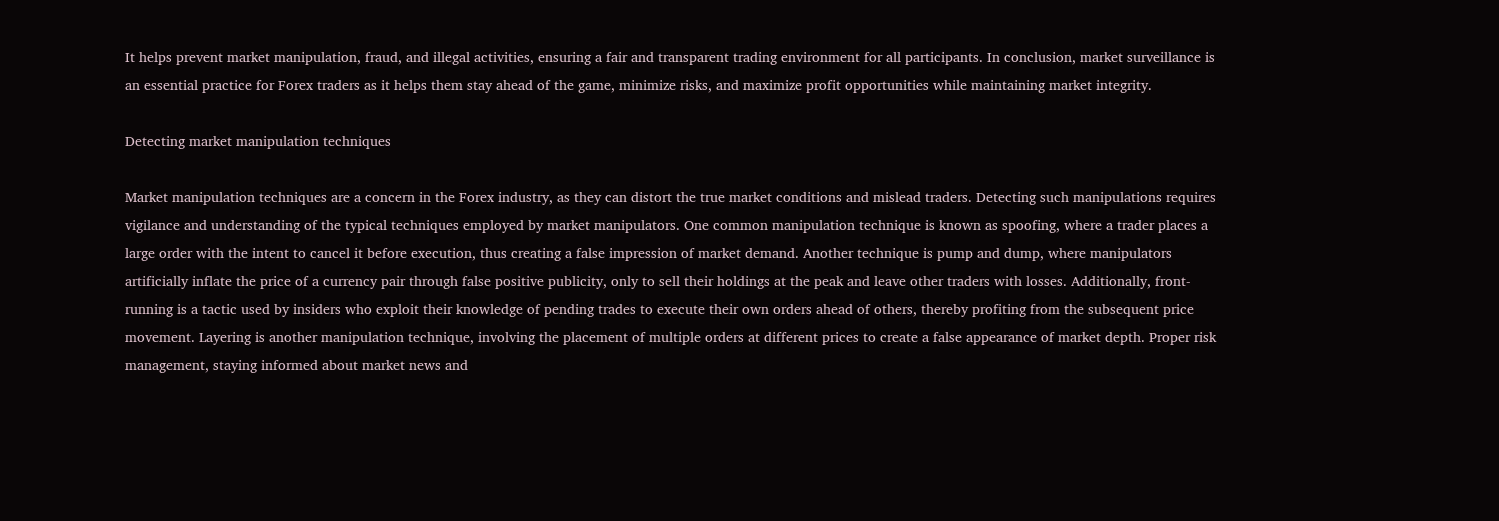It helps prevent market manipulation, fraud, and illegal activities, ensuring a fair and transparent trading environment for all participants. In conclusion, market surveillance is an essential practice for Forex traders as it helps them stay ahead of the game, minimize risks, and maximize profit opportunities while maintaining market integrity.

Detecting market manipulation techniques

Market manipulation techniques are a concern in the Forex industry, as they can distort the true market conditions and mislead traders. Detecting such manipulations requires vigilance and understanding of the typical techniques employed by market manipulators. One common manipulation technique is known as spoofing, where a trader places a large order with the intent to cancel it before execution, thus creating a false impression of market demand. Another technique is pump and dump, where manipulators artificially inflate the price of a currency pair through false positive publicity, only to sell their holdings at the peak and leave other traders with losses. Additionally, front-running is a tactic used by insiders who exploit their knowledge of pending trades to execute their own orders ahead of others, thereby profiting from the subsequent price movement. Layering is another manipulation technique, involving the placement of multiple orders at different prices to create a false appearance of market depth. Proper risk management, staying informed about market news and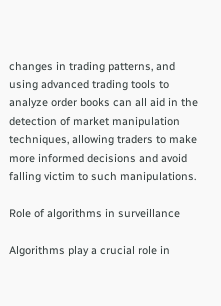changes in trading patterns, and using advanced trading tools to analyze order books can all aid in the detection of market manipulation techniques, allowing traders to make more informed decisions and avoid falling victim to such manipulations.

Role of algorithms in surveillance

Algorithms play a crucial role in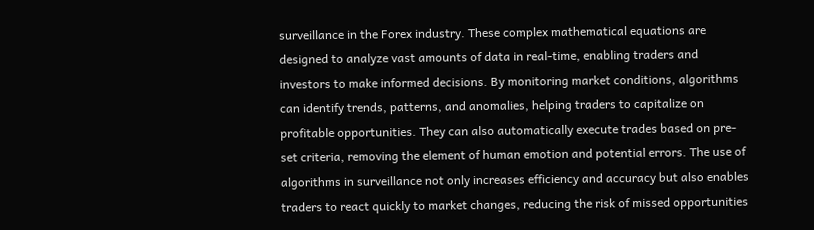surveillance in the Forex industry. These complex mathematical equations are designed to analyze vast amounts of data in real-time, enabling traders and investors to make informed decisions. By monitoring market conditions, algorithms can identify trends, patterns, and anomalies, helping traders to capitalize on profitable opportunities. They can also automatically execute trades based on pre-set criteria, removing the element of human emotion and potential errors. The use of algorithms in surveillance not only increases efficiency and accuracy but also enables traders to react quickly to market changes, reducing the risk of missed opportunities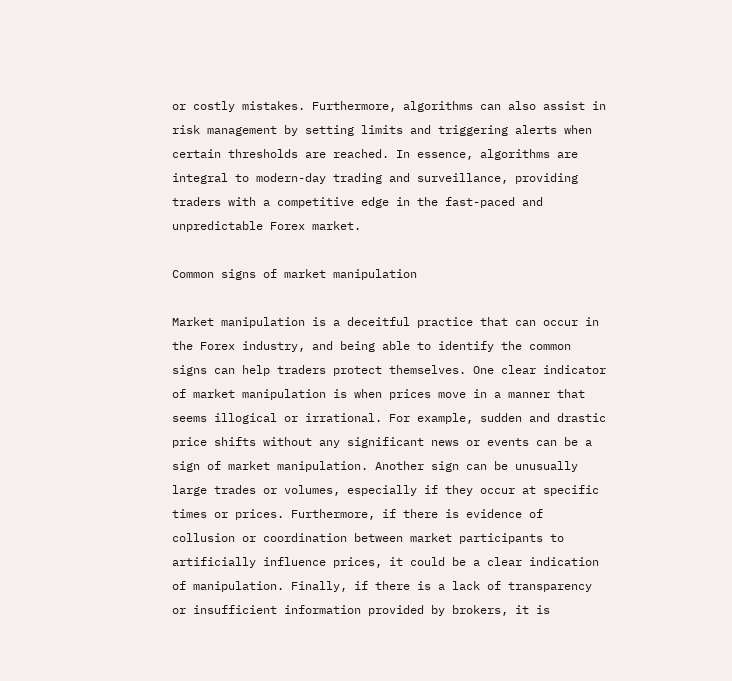or costly mistakes. Furthermore, algorithms can also assist in risk management by setting limits and triggering alerts when certain thresholds are reached. In essence, algorithms are integral to modern-day trading and surveillance, providing traders with a competitive edge in the fast-paced and unpredictable Forex market.

Common signs of market manipulation

Market manipulation is a deceitful practice that can occur in the Forex industry, and being able to identify the common signs can help traders protect themselves. One clear indicator of market manipulation is when prices move in a manner that seems illogical or irrational. For example, sudden and drastic price shifts without any significant news or events can be a sign of market manipulation. Another sign can be unusually large trades or volumes, especially if they occur at specific times or prices. Furthermore, if there is evidence of collusion or coordination between market participants to artificially influence prices, it could be a clear indication of manipulation. Finally, if there is a lack of transparency or insufficient information provided by brokers, it is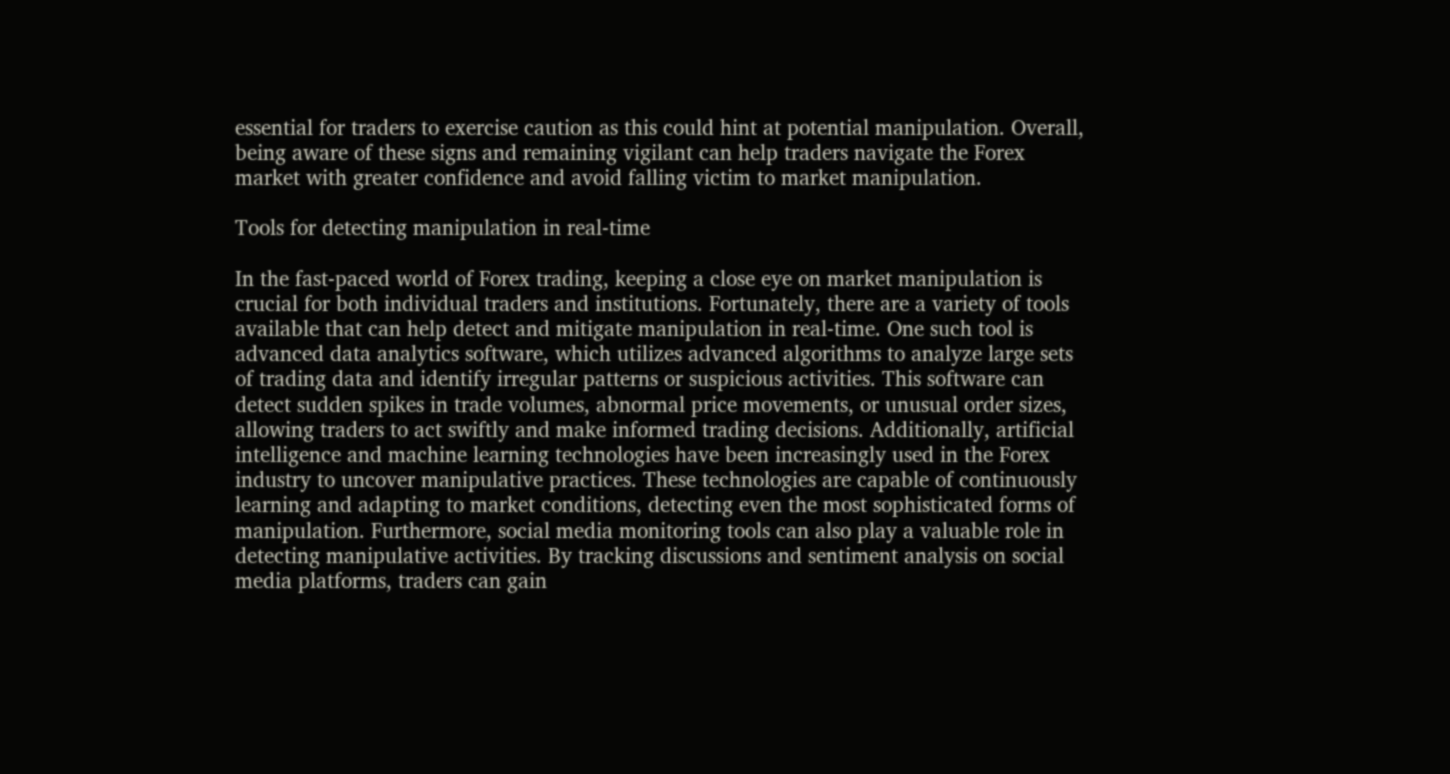essential for traders to exercise caution as this could hint at potential manipulation. Overall, being aware of these signs and remaining vigilant can help traders navigate the Forex market with greater confidence and avoid falling victim to market manipulation.

Tools for detecting manipulation in real-time

In the fast-paced world of Forex trading, keeping a close eye on market manipulation is crucial for both individual traders and institutions. Fortunately, there are a variety of tools available that can help detect and mitigate manipulation in real-time. One such tool is advanced data analytics software, which utilizes advanced algorithms to analyze large sets of trading data and identify irregular patterns or suspicious activities. This software can detect sudden spikes in trade volumes, abnormal price movements, or unusual order sizes, allowing traders to act swiftly and make informed trading decisions. Additionally, artificial intelligence and machine learning technologies have been increasingly used in the Forex industry to uncover manipulative practices. These technologies are capable of continuously learning and adapting to market conditions, detecting even the most sophisticated forms of manipulation. Furthermore, social media monitoring tools can also play a valuable role in detecting manipulative activities. By tracking discussions and sentiment analysis on social media platforms, traders can gain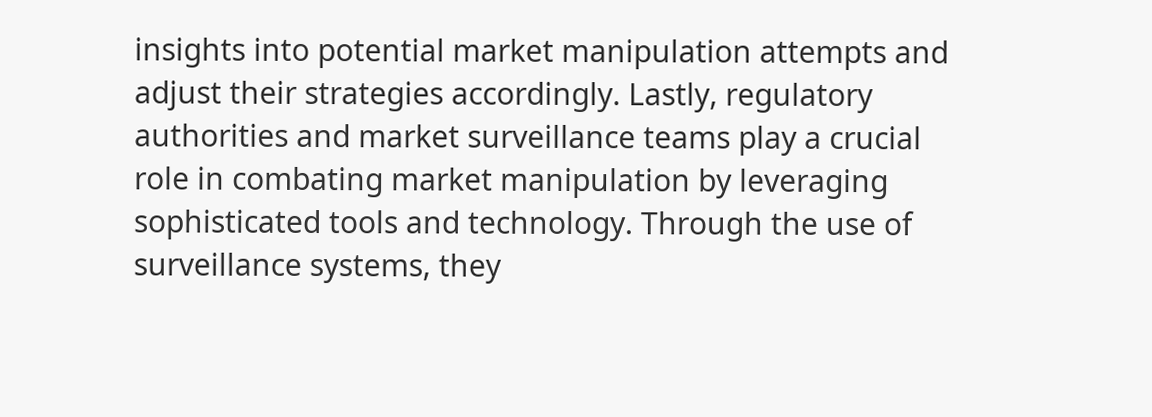insights into potential market manipulation attempts and adjust their strategies accordingly. Lastly, regulatory authorities and market surveillance teams play a crucial role in combating market manipulation by leveraging sophisticated tools and technology. Through the use of surveillance systems, they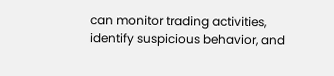can monitor trading activities, identify suspicious behavior, and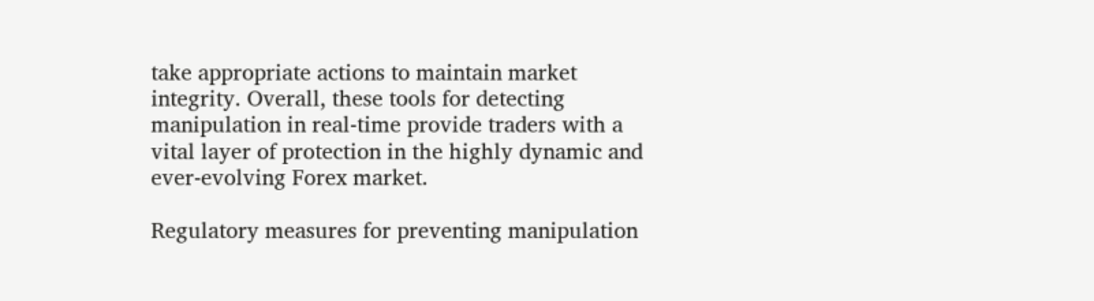take appropriate actions to maintain market integrity. Overall, these tools for detecting manipulation in real-time provide traders with a vital layer of protection in the highly dynamic and ever-evolving Forex market.

Regulatory measures for preventing manipulation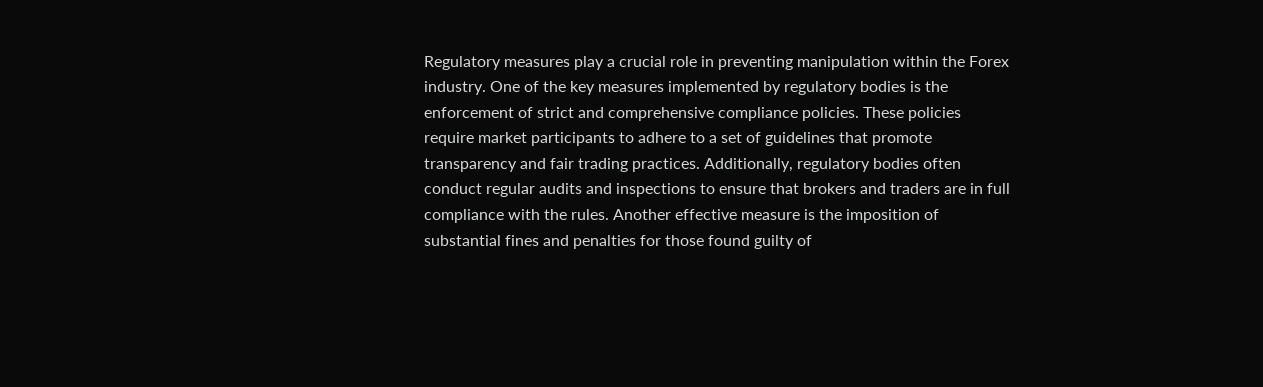Regulatory measures play a crucial role in preventing manipulation within the Forex industry. One of the key measures implemented by regulatory bodies is the enforcement of strict and comprehensive compliance policies. These policies require market participants to adhere to a set of guidelines that promote transparency and fair trading practices. Additionally, regulatory bodies often conduct regular audits and inspections to ensure that brokers and traders are in full compliance with the rules. Another effective measure is the imposition of substantial fines and penalties for those found guilty of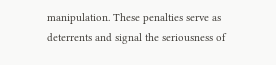manipulation. These penalties serve as deterrents and signal the seriousness of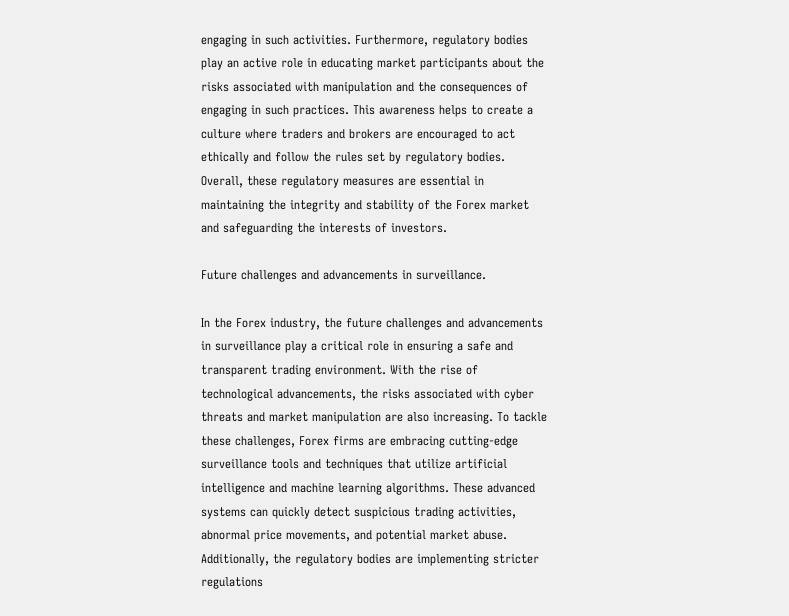engaging in such activities. Furthermore, regulatory bodies play an active role in educating market participants about the risks associated with manipulation and the consequences of engaging in such practices. This awareness helps to create a culture where traders and brokers are encouraged to act ethically and follow the rules set by regulatory bodies. Overall, these regulatory measures are essential in maintaining the integrity and stability of the Forex market and safeguarding the interests of investors.

Future challenges and advancements in surveillance.

In the Forex industry, the future challenges and advancements in surveillance play a critical role in ensuring a safe and transparent trading environment. With the rise of technological advancements, the risks associated with cyber threats and market manipulation are also increasing. To tackle these challenges, Forex firms are embracing cutting-edge surveillance tools and techniques that utilize artificial intelligence and machine learning algorithms. These advanced systems can quickly detect suspicious trading activities, abnormal price movements, and potential market abuse. Additionally, the regulatory bodies are implementing stricter regulations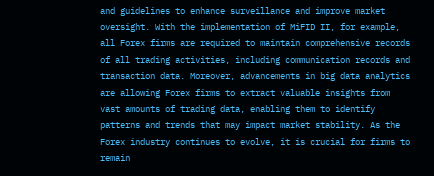and guidelines to enhance surveillance and improve market oversight. With the implementation of MiFID II, for example, all Forex firms are required to maintain comprehensive records of all trading activities, including communication records and transaction data. Moreover, advancements in big data analytics are allowing Forex firms to extract valuable insights from vast amounts of trading data, enabling them to identify patterns and trends that may impact market stability. As the Forex industry continues to evolve, it is crucial for firms to remain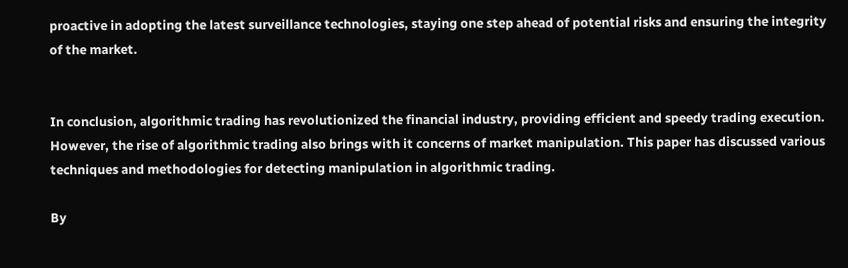proactive in adopting the latest surveillance technologies, staying one step ahead of potential risks and ensuring the integrity of the market.


In conclusion, algorithmic trading has revolutionized the financial industry, providing efficient and speedy trading execution. However, the rise of algorithmic trading also brings with it concerns of market manipulation. This paper has discussed various techniques and methodologies for detecting manipulation in algorithmic trading.

By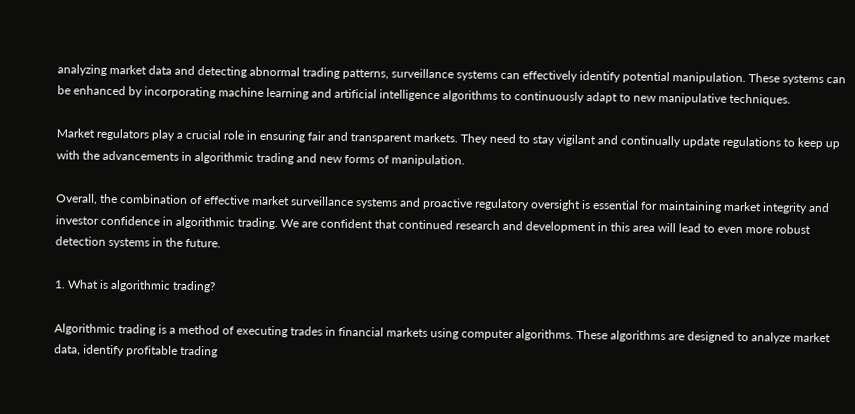analyzing market data and detecting abnormal trading patterns, surveillance systems can effectively identify potential manipulation. These systems can be enhanced by incorporating machine learning and artificial intelligence algorithms to continuously adapt to new manipulative techniques.

Market regulators play a crucial role in ensuring fair and transparent markets. They need to stay vigilant and continually update regulations to keep up with the advancements in algorithmic trading and new forms of manipulation.

Overall, the combination of effective market surveillance systems and proactive regulatory oversight is essential for maintaining market integrity and investor confidence in algorithmic trading. We are confident that continued research and development in this area will lead to even more robust detection systems in the future.

1. What is algorithmic trading?

Algorithmic trading is a method of executing trades in financial markets using computer algorithms. These algorithms are designed to analyze market data, identify profitable trading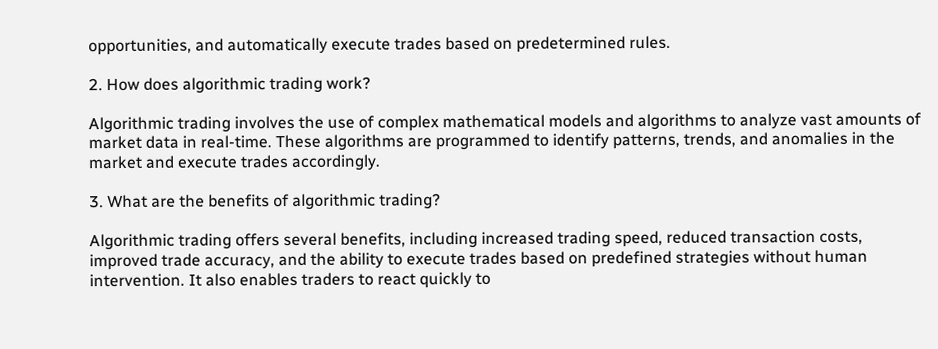opportunities, and automatically execute trades based on predetermined rules.

2. How does algorithmic trading work?

Algorithmic trading involves the use of complex mathematical models and algorithms to analyze vast amounts of market data in real-time. These algorithms are programmed to identify patterns, trends, and anomalies in the market and execute trades accordingly.

3. What are the benefits of algorithmic trading?

Algorithmic trading offers several benefits, including increased trading speed, reduced transaction costs, improved trade accuracy, and the ability to execute trades based on predefined strategies without human intervention. It also enables traders to react quickly to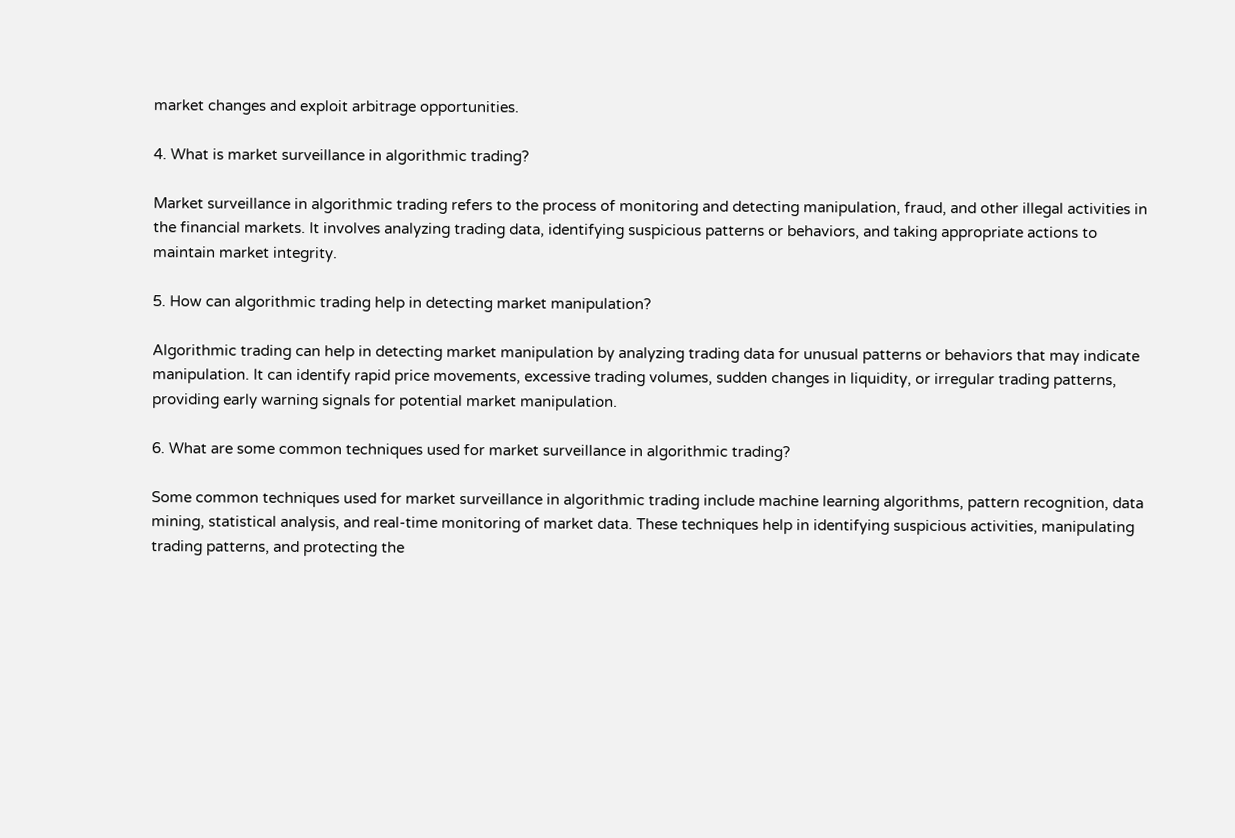market changes and exploit arbitrage opportunities.

4. What is market surveillance in algorithmic trading?

Market surveillance in algorithmic trading refers to the process of monitoring and detecting manipulation, fraud, and other illegal activities in the financial markets. It involves analyzing trading data, identifying suspicious patterns or behaviors, and taking appropriate actions to maintain market integrity.

5. How can algorithmic trading help in detecting market manipulation?

Algorithmic trading can help in detecting market manipulation by analyzing trading data for unusual patterns or behaviors that may indicate manipulation. It can identify rapid price movements, excessive trading volumes, sudden changes in liquidity, or irregular trading patterns, providing early warning signals for potential market manipulation.

6. What are some common techniques used for market surveillance in algorithmic trading?

Some common techniques used for market surveillance in algorithmic trading include machine learning algorithms, pattern recognition, data mining, statistical analysis, and real-time monitoring of market data. These techniques help in identifying suspicious activities, manipulating trading patterns, and protecting the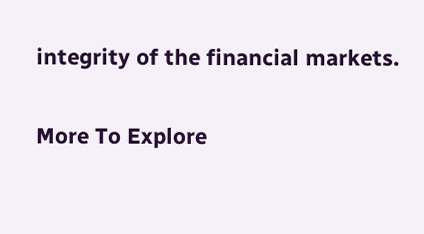integrity of the financial markets.

More To Explore